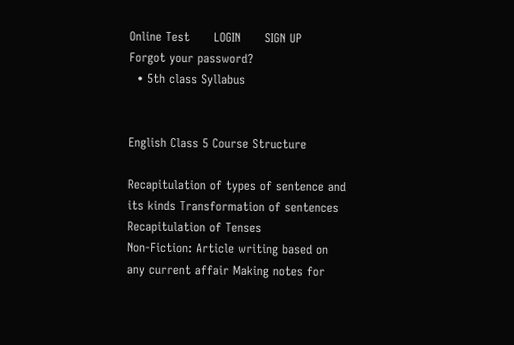Online Test      LOGIN      SIGN UP
Forgot your password?
  • 5th class Syllabus


English Class 5 Course Structure

Recapitulation of types of sentence and its kinds Transformation of sentences  Recapitulation of Tenses
Non-Fiction: Article writing based on any current affair Making notes for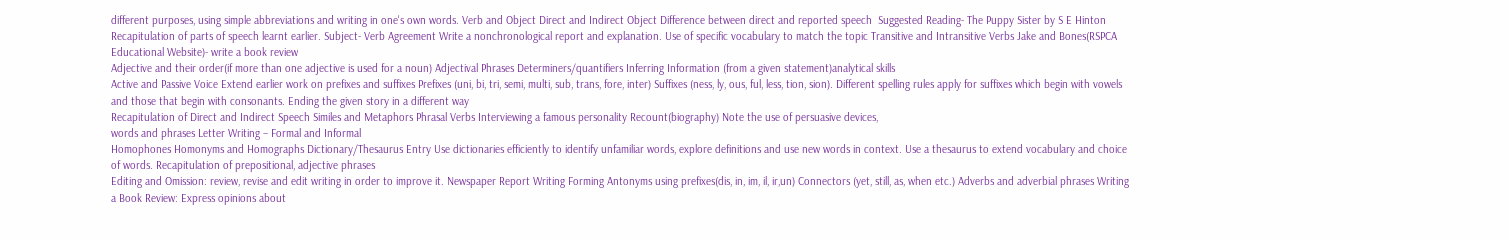different purposes, using simple abbreviations and writing in one's own words. Verb and Object Direct and Indirect Object Difference between direct and reported speech  Suggested Reading- The Puppy Sister by S E Hinton Recapitulation of parts of speech learnt earlier. Subject- Verb Agreement Write a nonchronological report and explanation. Use of specific vocabulary to match the topic Transitive and Intransitive Verbs Jake and Bones(RSPCA Educational Website)- write a book review
Adjective and their order(if more than one adjective is used for a noun) Adjectival Phrases Determiners/quantifiers Inferring Information (from a given statement)analytical skills
Active and Passive Voice Extend earlier work on prefixes and suffixes Prefixes (uni, bi, tri, semi, multi, sub, trans, fore, inter) Suffixes (ness, ly, ous, ful, less, tion, sion). Different spelling rules apply for suffixes which begin with vowels and those that begin with consonants. Ending the given story in a different way
Recapitulation of Direct and Indirect Speech Similes and Metaphors Phrasal Verbs Interviewing a famous personality Recount(biography) Note the use of persuasive devices,
words and phrases Letter Writing – Formal and Informal
Homophones Homonyms and Homographs Dictionary/Thesaurus Entry Use dictionaries efficiently to identify unfamiliar words, explore definitions and use new words in context. Use a thesaurus to extend vocabulary and choice of words. Recapitulation of prepositional, adjective phrases
Editing and Omission: review, revise and edit writing in order to improve it. Newspaper Report Writing Forming Antonyms using prefixes(dis, in, im, il, ir,un) Connectors (yet, still, as, when etc.) Adverbs and adverbial phrases Writing a Book Review: Express opinions about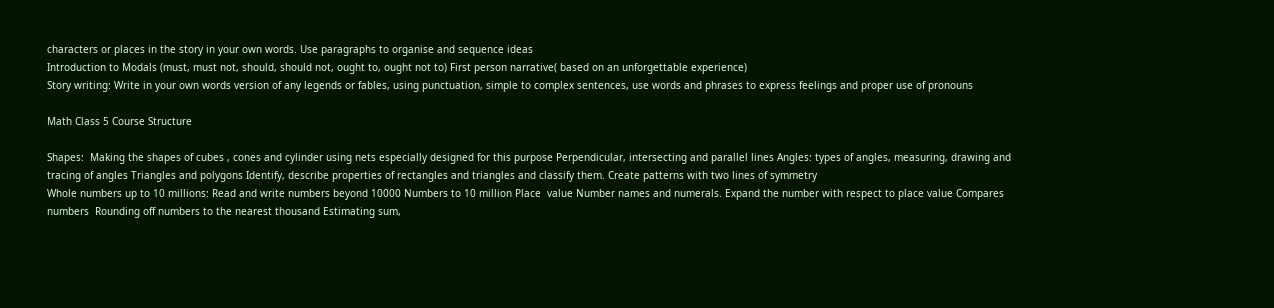characters or places in the story in your own words. Use paragraphs to organise and sequence ideas
Introduction to Modals (must, must not, should, should not, ought to, ought not to) First person narrative( based on an unforgettable experience)
Story writing: Write in your own words version of any legends or fables, using punctuation, simple to complex sentences, use words and phrases to express feelings and proper use of pronouns

Math Class 5 Course Structure

Shapes:  Making the shapes of cubes , cones and cylinder using nets especially designed for this purpose Perpendicular, intersecting and parallel lines Angles: types of angles, measuring, drawing and tracing of angles Triangles and polygons Identify, describe properties of rectangles and triangles and classify them. Create patterns with two lines of symmetry
Whole numbers up to 10 millions: Read and write numbers beyond 10000 Numbers to 10 million Place  value Number names and numerals. Expand the number with respect to place value Compares numbers  Rounding off numbers to the nearest thousand Estimating sum,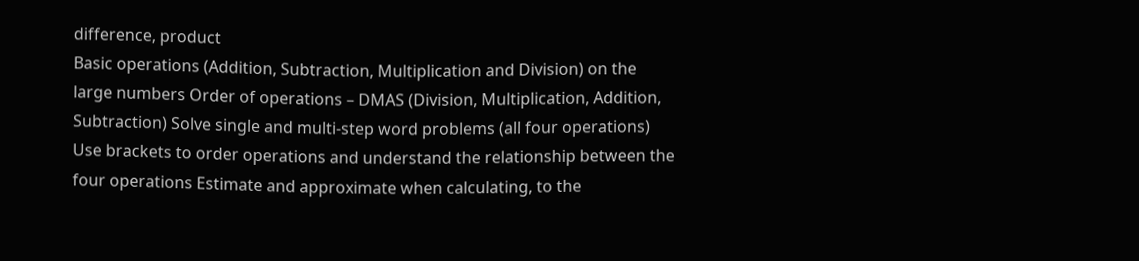difference, product
Basic operations (Addition, Subtraction, Multiplication and Division) on the large numbers Order of operations – DMAS (Division, Multiplication, Addition, Subtraction) Solve single and multi-step word problems (all four operations) Use brackets to order operations and understand the relationship between the four operations Estimate and approximate when calculating, to the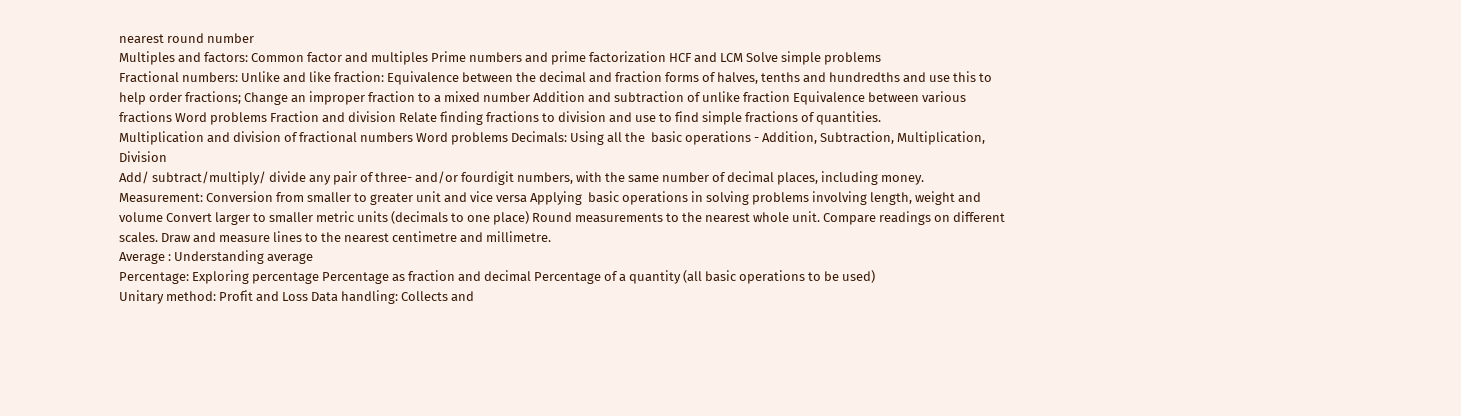nearest round number
Multiples and factors: Common factor and multiples Prime numbers and prime factorization HCF and LCM Solve simple problems
Fractional numbers: Unlike and like fraction: Equivalence between the decimal and fraction forms of halves, tenths and hundredths and use this to help order fractions; Change an improper fraction to a mixed number Addition and subtraction of unlike fraction Equivalence between various fractions Word problems Fraction and division Relate finding fractions to division and use to find simple fractions of quantities.
Multiplication and division of fractional numbers Word problems Decimals: Using all the  basic operations - Addition, Subtraction, Multiplication, Division
Add/ subtract/multiply/ divide any pair of three- and/or fourdigit numbers, with the same number of decimal places, including money.
Measurement: Conversion from smaller to greater unit and vice versa Applying  basic operations in solving problems involving length, weight and volume Convert larger to smaller metric units (decimals to one place) Round measurements to the nearest whole unit. Compare readings on different scales. Draw and measure lines to the nearest centimetre and millimetre.
Average : Understanding average
Percentage: Exploring percentage Percentage as fraction and decimal Percentage of a quantity (all basic operations to be used)
Unitary method: Profit and Loss Data handling: Collects and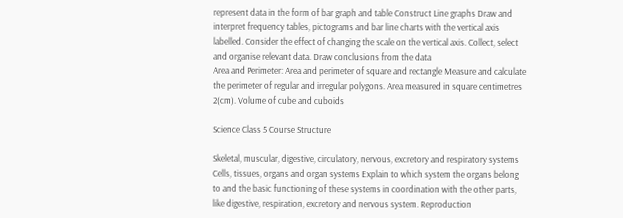represent data in the form of bar graph and table Construct Line graphs Draw and interpret frequency tables, pictograms and bar line charts with the vertical axis labelled. Consider the effect of changing the scale on the vertical axis. Collect, select and organise relevant data. Draw conclusions from the data
Area and Perimeter: Area and perimeter of square and rectangle Measure and calculate the perimeter of regular and irregular polygons. Area measured in square centimetres 2(cm). Volume of cube and cuboids

Science Class 5 Course Structure

Skeletal, muscular, digestive, circulatory, nervous, excretory and respiratory systems Cells, tissues, organs and organ systems Explain to which system the organs belong to and the basic functioning of these systems in coordination with the other parts, like digestive, respiration, excretory and nervous system. Reproduction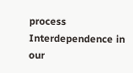process Interdependence in our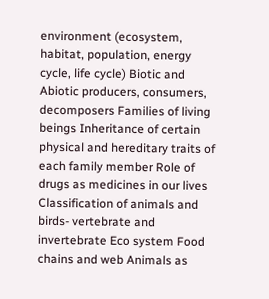environment (ecosystem, habitat, population, energy cycle, life cycle) Biotic and Abiotic producers, consumers, decomposers Families of living beings Inheritance of certain physical and hereditary traits of each family member Role of drugs as medicines in our lives Classification of animals and birds- vertebrate and invertebrate Eco system Food chains and web Animals as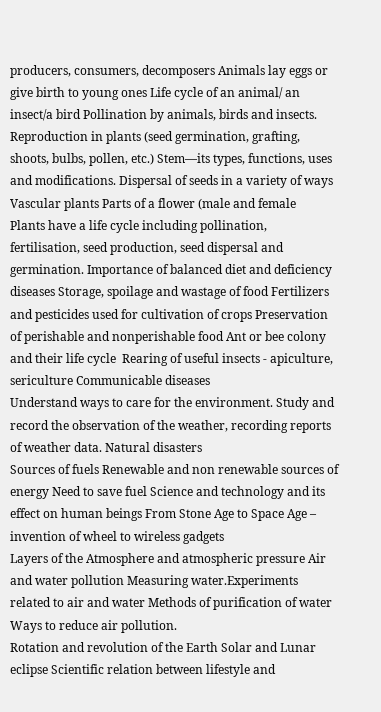producers, consumers, decomposers Animals lay eggs or give birth to young ones Life cycle of an animal/ an insect/a bird Pollination by animals, birds and insects. Reproduction in plants (seed germination, grafting, shoots, bulbs, pollen, etc.) Stem—its types, functions, uses and modifications. Dispersal of seeds in a variety of ways Vascular plants Parts of a flower (male and female   Plants have a life cycle including pollination, fertilisation, seed production, seed dispersal and germination. Importance of balanced diet and deficiency diseases Storage, spoilage and wastage of food Fertilizers and pesticides used for cultivation of crops Preservation of perishable and nonperishable food Ant or bee colony and their life cycle  Rearing of useful insects - apiculture, sericulture Communicable diseases
Understand ways to care for the environment. Study and record the observation of the weather, recording reports of weather data. Natural disasters
Sources of fuels Renewable and non renewable sources of energy Need to save fuel Science and technology and its effect on human beings From Stone Age to Space Age – invention of wheel to wireless gadgets
Layers of the Atmosphere and atmospheric pressure Air and water pollution Measuring water.Experiments related to air and water Methods of purification of water Ways to reduce air pollution.
Rotation and revolution of the Earth Solar and Lunar eclipse Scientific relation between lifestyle and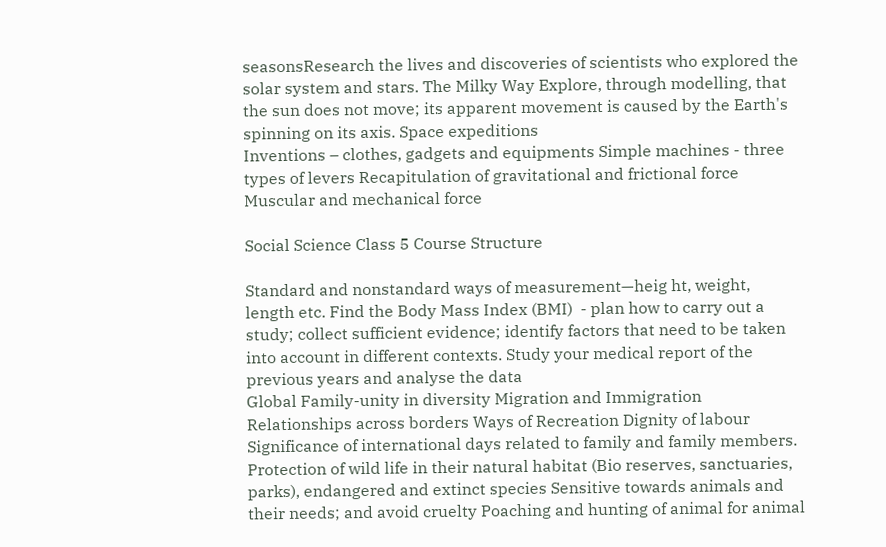seasonsResearch the lives and discoveries of scientists who explored the solar system and stars. The Milky Way Explore, through modelling, that the sun does not move; its apparent movement is caused by the Earth's spinning on its axis. Space expeditions
Inventions – clothes, gadgets and equipments Simple machines - three types of levers Recapitulation of gravitational and frictional force Muscular and mechanical force

Social Science Class 5 Course Structure

Standard and nonstandard ways of measurement—heig ht, weight, length etc. Find the Body Mass Index (BMI)  - plan how to carry out a study; collect sufficient evidence; identify factors that need to be taken into account in different contexts. Study your medical report of the previous years and analyse the data
Global Family-unity in diversity Migration and Immigration Relationships across borders Ways of Recreation Dignity of labour Significance of international days related to family and family members.
Protection of wild life in their natural habitat (Bio reserves, sanctuaries, parks), endangered and extinct species Sensitive towards animals and their needs; and avoid cruelty Poaching and hunting of animal for animal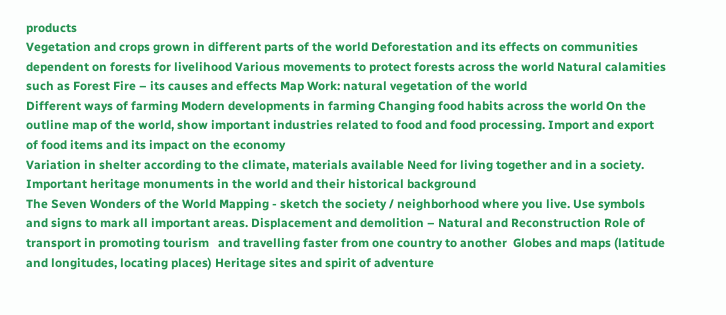products
Vegetation and crops grown in different parts of the world Deforestation and its effects on communities dependent on forests for livelihood Various movements to protect forests across the world Natural calamities such as Forest Fire – its causes and effects Map Work: natural vegetation of the world
Different ways of farming Modern developments in farming Changing food habits across the world On the outline map of the world, show important industries related to food and food processing. Import and export of food items and its impact on the economy
Variation in shelter according to the climate, materials available Need for living together and in a society. Important heritage monuments in the world and their historical background
The Seven Wonders of the World Mapping - sketch the society / neighborhood where you live. Use symbols and signs to mark all important areas. Displacement and demolition – Natural and Reconstruction Role of transport in promoting tourism   and travelling faster from one country to another  Globes and maps (latitude and longitudes, locating places) Heritage sites and spirit of adventure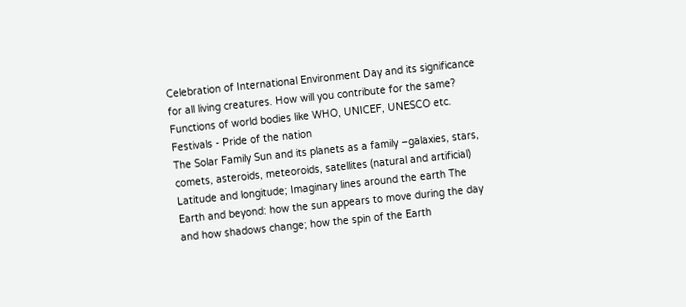Celebration of International Environment Day and its significance for all living creatures. How will you contribute for the same? Functions of world bodies like WHO, UNICEF, UNESCO etc. Festivals - Pride of the nation
The Solar Family Sun and its planets as a family –galaxies, stars, comets, asteroids, meteoroids, satellites (natural and artificial)   Latitude and longitude; Imaginary lines around the earth The Earth and beyond: how the sun appears to move during the day and how shadows change; how the spin of the Earth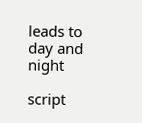leads to day and night

script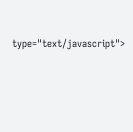type="text/javascript">